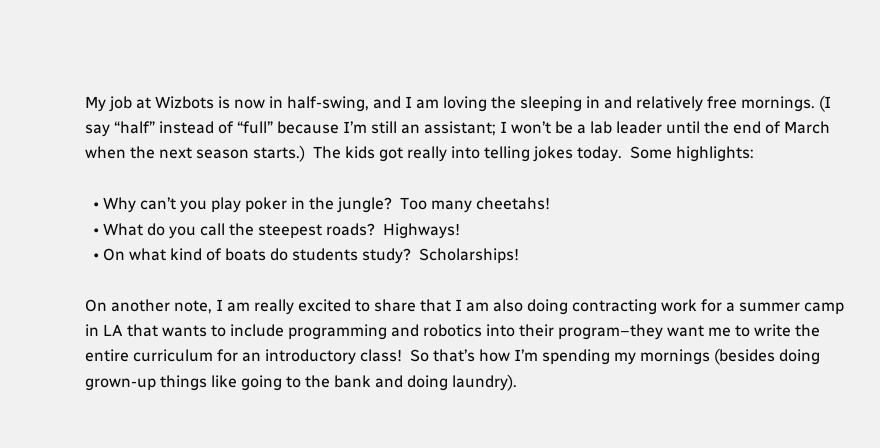My job at Wizbots is now in half-swing, and I am loving the sleeping in and relatively free mornings. (I say “half” instead of “full” because I’m still an assistant; I won’t be a lab leader until the end of March when the next season starts.)  The kids got really into telling jokes today.  Some highlights:

  • Why can’t you play poker in the jungle?  Too many cheetahs!
  • What do you call the steepest roads?  Highways!
  • On what kind of boats do students study?  Scholarships!

On another note, I am really excited to share that I am also doing contracting work for a summer camp in LA that wants to include programming and robotics into their program–they want me to write the entire curriculum for an introductory class!  So that’s how I’m spending my mornings (besides doing grown-up things like going to the bank and doing laundry).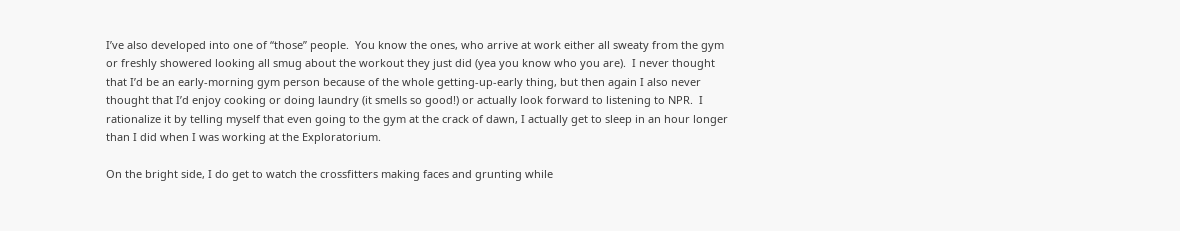I’ve also developed into one of “those” people.  You know the ones, who arrive at work either all sweaty from the gym or freshly showered looking all smug about the workout they just did (yea you know who you are).  I never thought that I’d be an early-morning gym person because of the whole getting-up-early thing, but then again I also never thought that I’d enjoy cooking or doing laundry (it smells so good!) or actually look forward to listening to NPR.  I rationalize it by telling myself that even going to the gym at the crack of dawn, I actually get to sleep in an hour longer than I did when I was working at the Exploratorium.

On the bright side, I do get to watch the crossfitters making faces and grunting while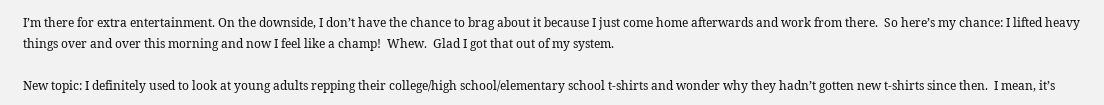I’m there for extra entertainment. On the downside, I don’t have the chance to brag about it because I just come home afterwards and work from there.  So here’s my chance: I lifted heavy things over and over this morning and now I feel like a champ!  Whew.  Glad I got that out of my system.

New topic: I definitely used to look at young adults repping their college/high school/elementary school t-shirts and wonder why they hadn’t gotten new t-shirts since then.  I mean, it’s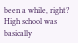been a while, right?  High school was basically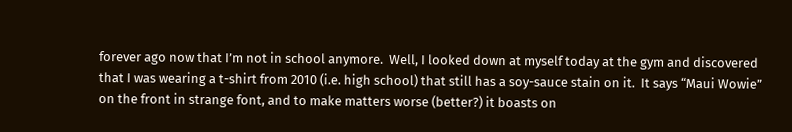forever ago now that I’m not in school anymore.  Well, I looked down at myself today at the gym and discovered that I was wearing a t-shirt from 2010 (i.e. high school) that still has a soy-sauce stain on it.  It says “Maui Wowie” on the front in strange font, and to make matters worse (better?) it boasts on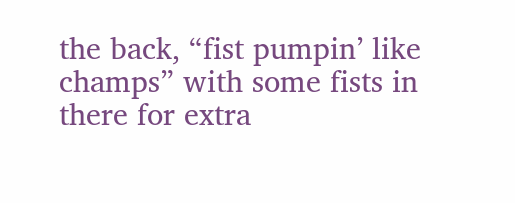the back, “fist pumpin’ like champs” with some fists in there for extra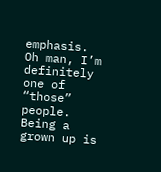emphasis.  Oh man, I’m definitely one of “those” people.  Being a grown up is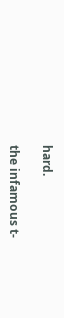hard.

the infamous t-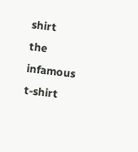shirt
the infamous t-shirt